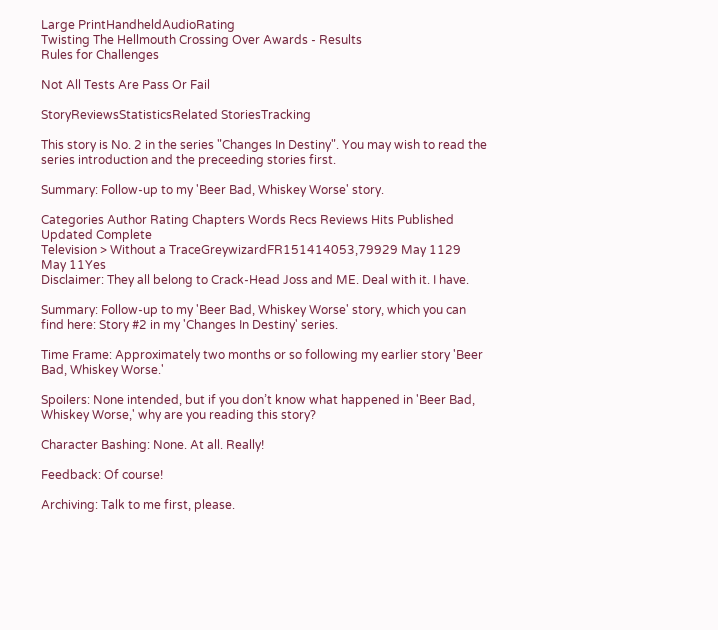Large PrintHandheldAudioRating
Twisting The Hellmouth Crossing Over Awards - Results
Rules for Challenges

Not All Tests Are Pass Or Fail

StoryReviewsStatisticsRelated StoriesTracking

This story is No. 2 in the series "Changes In Destiny". You may wish to read the series introduction and the preceeding stories first.

Summary: Follow-up to my 'Beer Bad, Whiskey Worse' story.

Categories Author Rating Chapters Words Recs Reviews Hits Published Updated Complete
Television > Without a TraceGreywizardFR151414053,79929 May 1129 May 11Yes
Disclaimer: They all belong to Crack-Head Joss and ME. Deal with it. I have.

Summary: Follow-up to my 'Beer Bad, Whiskey Worse' story, which you can find here: Story #2 in my 'Changes In Destiny' series.

Time Frame: Approximately two months or so following my earlier story 'Beer Bad, Whiskey Worse.'

Spoilers: None intended, but if you don’t know what happened in 'Beer Bad, Whiskey Worse,' why are you reading this story?

Character Bashing: None. At all. Really!

Feedback: Of course!

Archiving: Talk to me first, please.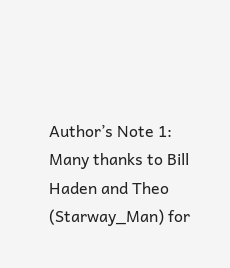Author’s Note 1: Many thanks to Bill Haden and Theo (Starway_Man) for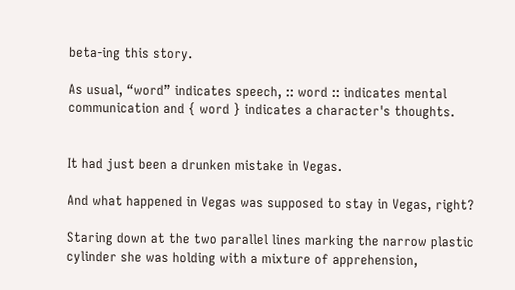beta-ing this story.

As usual, “word” indicates speech, :: word :: indicates mental communication and { word } indicates a character's thoughts.


It had just been a drunken mistake in Vegas.

And what happened in Vegas was supposed to stay in Vegas, right?

Staring down at the two parallel lines marking the narrow plastic cylinder she was holding with a mixture of apprehension,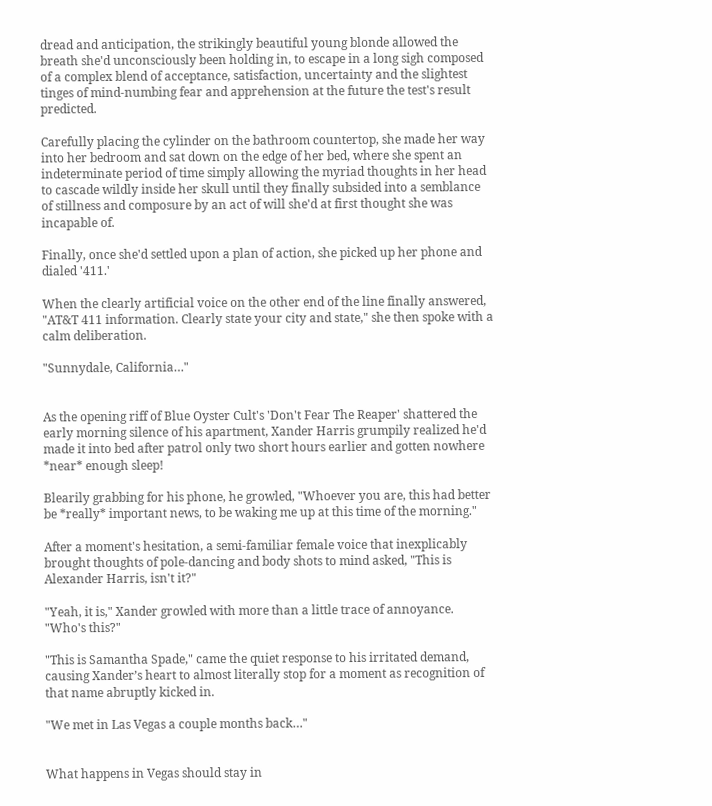dread and anticipation, the strikingly beautiful young blonde allowed the breath she'd unconsciously been holding in, to escape in a long sigh composed of a complex blend of acceptance, satisfaction, uncertainty and the slightest tinges of mind-numbing fear and apprehension at the future the test's result predicted.

Carefully placing the cylinder on the bathroom countertop, she made her way into her bedroom and sat down on the edge of her bed, where she spent an indeterminate period of time simply allowing the myriad thoughts in her head to cascade wildly inside her skull until they finally subsided into a semblance of stillness and composure by an act of will she'd at first thought she was incapable of.

Finally, once she'd settled upon a plan of action, she picked up her phone and dialed '411.'

When the clearly artificial voice on the other end of the line finally answered, "AT&T 411 information. Clearly state your city and state," she then spoke with a calm deliberation.

"Sunnydale, California…"


As the opening riff of Blue Oyster Cult's 'Don't Fear The Reaper' shattered the early morning silence of his apartment, Xander Harris grumpily realized he'd made it into bed after patrol only two short hours earlier and gotten nowhere *near* enough sleep!

Blearily grabbing for his phone, he growled, "Whoever you are, this had better be *really* important news, to be waking me up at this time of the morning."

After a moment's hesitation, a semi-familiar female voice that inexplicably brought thoughts of pole-dancing and body shots to mind asked, "This is Alexander Harris, isn't it?"

"Yeah, it is," Xander growled with more than a little trace of annoyance. "Who's this?"

"This is Samantha Spade," came the quiet response to his irritated demand, causing Xander’s heart to almost literally stop for a moment as recognition of that name abruptly kicked in.

"We met in Las Vegas a couple months back…"


What happens in Vegas should stay in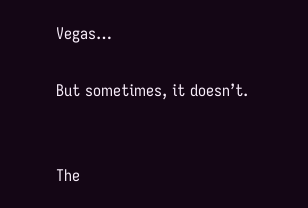Vegas…

But sometimes, it doesn’t.


The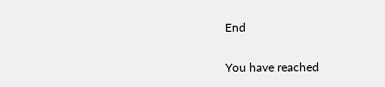End

You have reached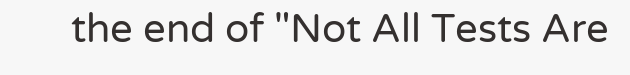the end of "Not All Tests Are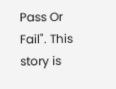Pass Or Fail". This story is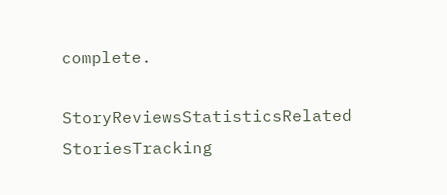complete.

StoryReviewsStatisticsRelated StoriesTracking